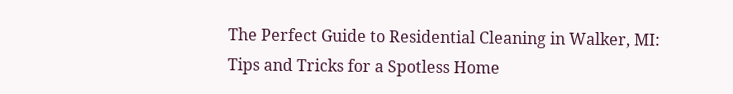The Perfect Guide to Residential Cleaning in Walker, MI: Tips and Tricks for a Spotless Home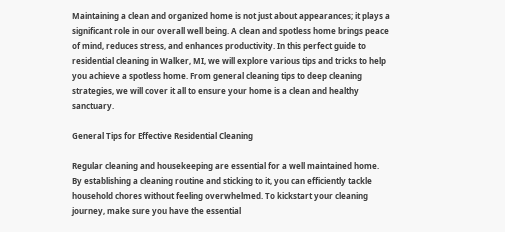Maintaining a clean and organized home is not just about appearances; it plays a significant role in our overall well being. A clean and spotless home brings peace of mind, reduces stress, and enhances productivity. In this perfect guide to residential cleaning in Walker, MI, we will explore various tips and tricks to help you achieve a spotless home. From general cleaning tips to deep cleaning strategies, we will cover it all to ensure your home is a clean and healthy sanctuary.

General Tips for Effective Residential Cleaning

Regular cleaning and housekeeping are essential for a well maintained home. By establishing a cleaning routine and sticking to it, you can efficiently tackle household chores without feeling overwhelmed. To kickstart your cleaning journey, make sure you have the essential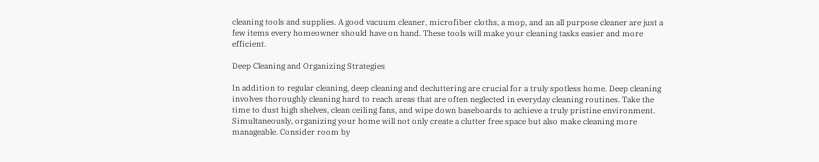cleaning tools and supplies. A good vacuum cleaner, microfiber cloths, a mop, and an all purpose cleaner are just a few items every homeowner should have on hand. These tools will make your cleaning tasks easier and more efficient.

Deep Cleaning and Organizing Strategies

In addition to regular cleaning, deep cleaning and decluttering are crucial for a truly spotless home. Deep cleaning involves thoroughly cleaning hard to reach areas that are often neglected in everyday cleaning routines. Take the time to dust high shelves, clean ceiling fans, and wipe down baseboards to achieve a truly pristine environment. Simultaneously, organizing your home will not only create a clutter free space but also make cleaning more manageable. Consider room by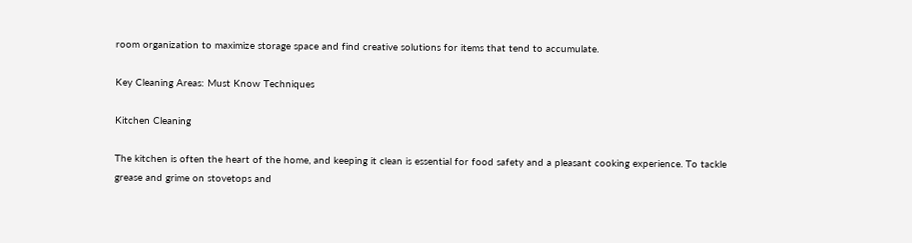room organization to maximize storage space and find creative solutions for items that tend to accumulate.

Key Cleaning Areas: Must Know Techniques

Kitchen Cleaning

The kitchen is often the heart of the home, and keeping it clean is essential for food safety and a pleasant cooking experience. To tackle grease and grime on stovetops and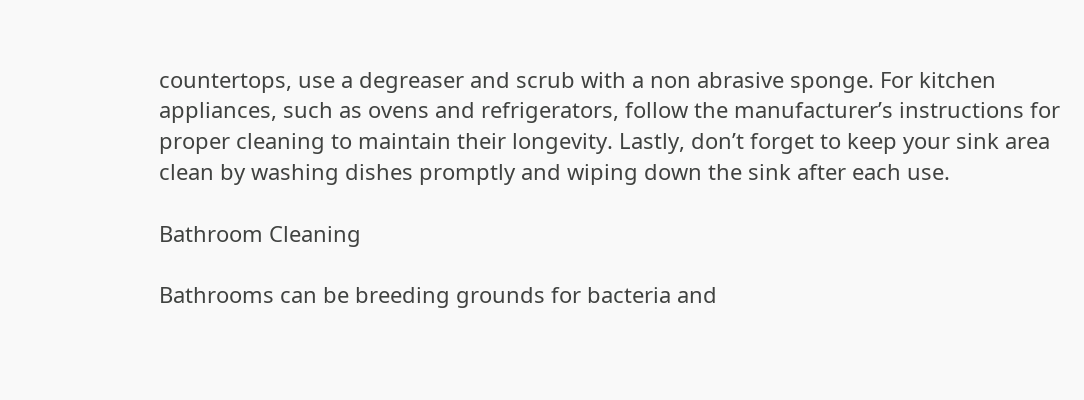countertops, use a degreaser and scrub with a non abrasive sponge. For kitchen appliances, such as ovens and refrigerators, follow the manufacturer’s instructions for proper cleaning to maintain their longevity. Lastly, don’t forget to keep your sink area clean by washing dishes promptly and wiping down the sink after each use.

Bathroom Cleaning

Bathrooms can be breeding grounds for bacteria and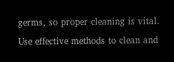germs, so proper cleaning is vital. Use effective methods to clean and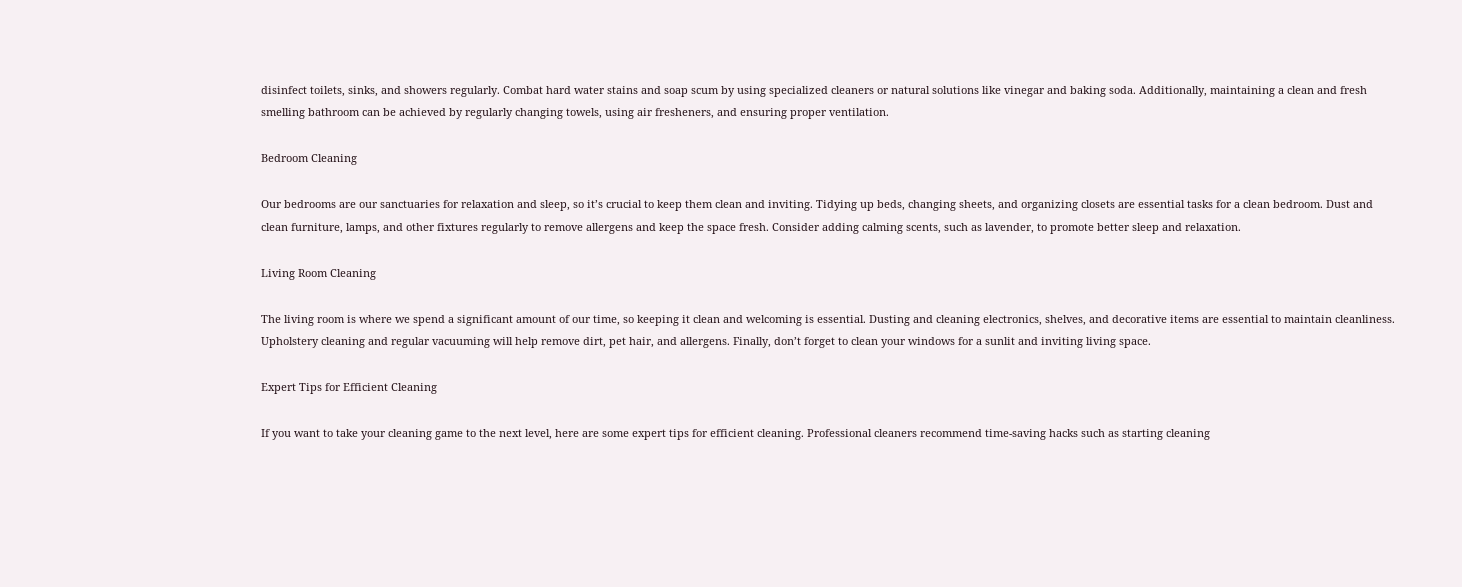disinfect toilets, sinks, and showers regularly. Combat hard water stains and soap scum by using specialized cleaners or natural solutions like vinegar and baking soda. Additionally, maintaining a clean and fresh smelling bathroom can be achieved by regularly changing towels, using air fresheners, and ensuring proper ventilation.

Bedroom Cleaning

Our bedrooms are our sanctuaries for relaxation and sleep, so it’s crucial to keep them clean and inviting. Tidying up beds, changing sheets, and organizing closets are essential tasks for a clean bedroom. Dust and clean furniture, lamps, and other fixtures regularly to remove allergens and keep the space fresh. Consider adding calming scents, such as lavender, to promote better sleep and relaxation.

Living Room Cleaning

The living room is where we spend a significant amount of our time, so keeping it clean and welcoming is essential. Dusting and cleaning electronics, shelves, and decorative items are essential to maintain cleanliness. Upholstery cleaning and regular vacuuming will help remove dirt, pet hair, and allergens. Finally, don’t forget to clean your windows for a sunlit and inviting living space.

Expert Tips for Efficient Cleaning

If you want to take your cleaning game to the next level, here are some expert tips for efficient cleaning. Professional cleaners recommend time-saving hacks such as starting cleaning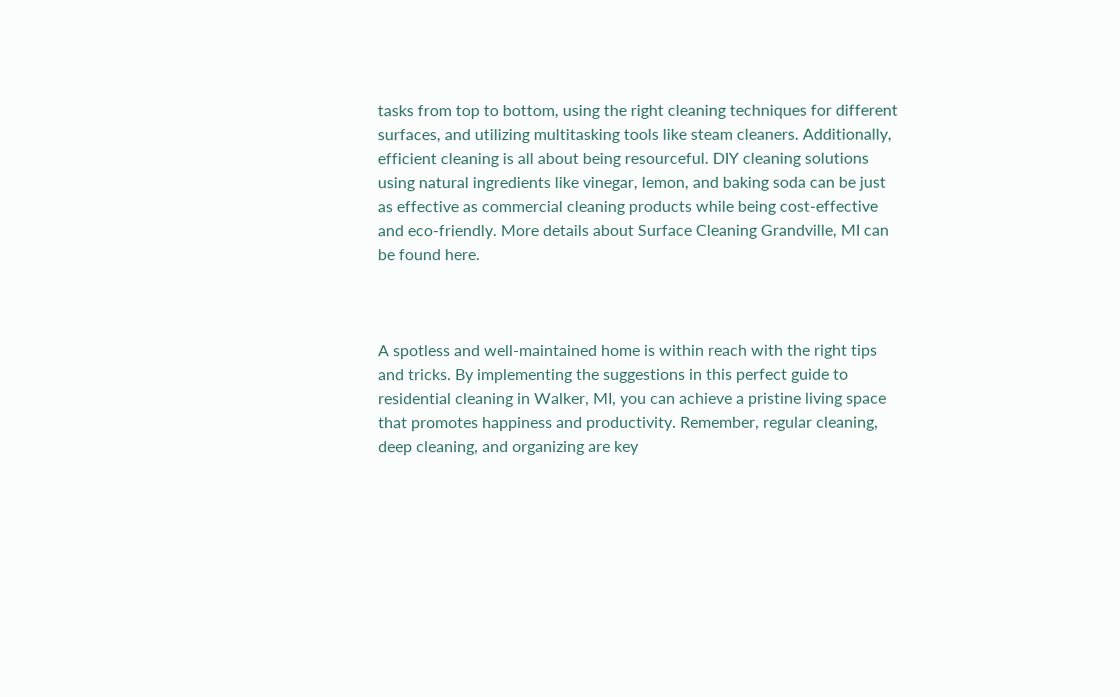tasks from top to bottom, using the right cleaning techniques for different surfaces, and utilizing multitasking tools like steam cleaners. Additionally, efficient cleaning is all about being resourceful. DIY cleaning solutions using natural ingredients like vinegar, lemon, and baking soda can be just as effective as commercial cleaning products while being cost-effective and eco-friendly. More details about Surface Cleaning Grandville, MI can be found here.



A spotless and well-maintained home is within reach with the right tips and tricks. By implementing the suggestions in this perfect guide to residential cleaning in Walker, MI, you can achieve a pristine living space that promotes happiness and productivity. Remember, regular cleaning, deep cleaning, and organizing are key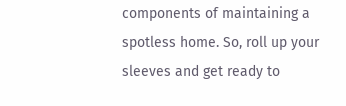components of maintaining a spotless home. So, roll up your sleeves and get ready to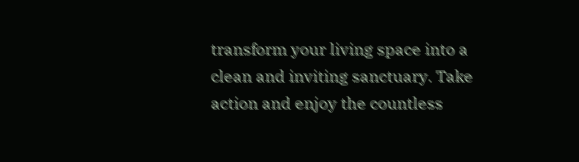transform your living space into a clean and inviting sanctuary. Take action and enjoy the countless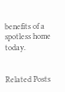benefits of a spotless home today.


Related Posts